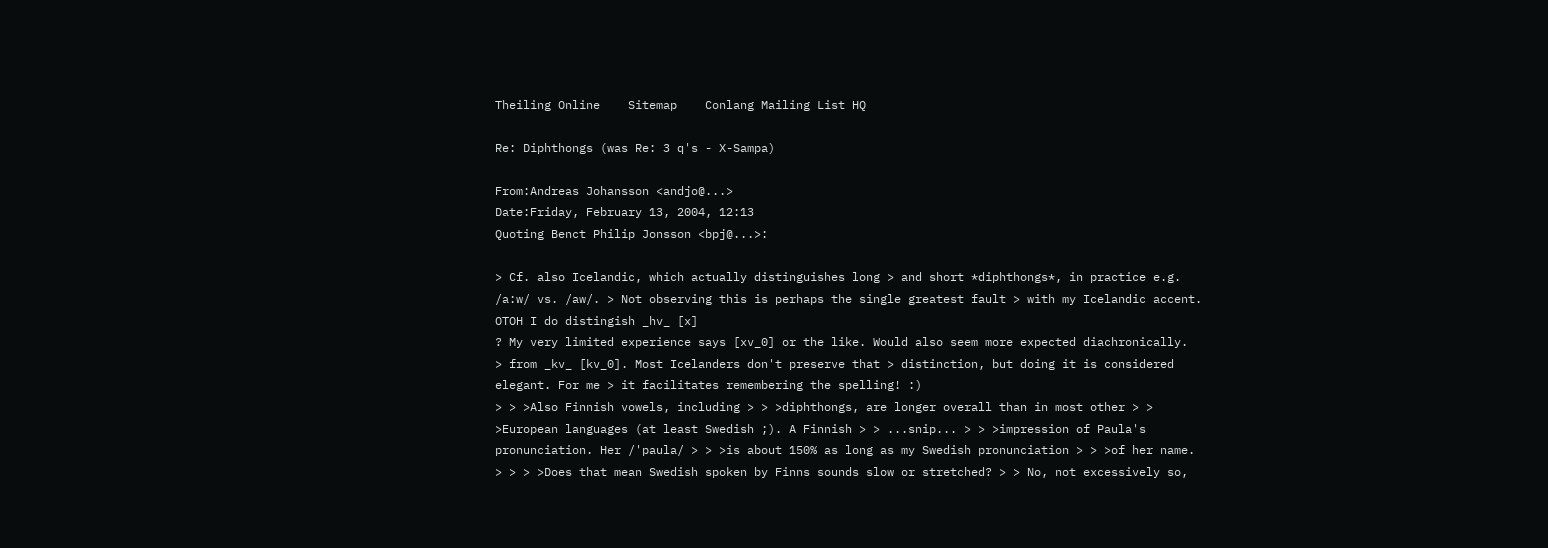Theiling Online    Sitemap    Conlang Mailing List HQ

Re: Diphthongs (was Re: 3 q's - X-Sampa)

From:Andreas Johansson <andjo@...>
Date:Friday, February 13, 2004, 12:13
Quoting Benct Philip Jonsson <bpj@...>:

> Cf. also Icelandic, which actually distinguishes long > and short *diphthongs*, in practice e.g. /a:w/ vs. /aw/. > Not observing this is perhaps the single greatest fault > with my Icelandic accent. OTOH I do distingish _hv_ [x]
? My very limited experience says [xv_0] or the like. Would also seem more expected diachronically.
> from _kv_ [kv_0]. Most Icelanders don't preserve that > distinction, but doing it is considered elegant. For me > it facilitates remembering the spelling! :)
> > >Also Finnish vowels, including > > >diphthongs, are longer overall than in most other > > >European languages (at least Swedish ;). A Finnish > > ...snip... > > >impression of Paula's pronunciation. Her /'paula/ > > >is about 150% as long as my Swedish pronunciation > > >of her name. > > > >Does that mean Swedish spoken by Finns sounds slow or stretched? > > No, not excessively so,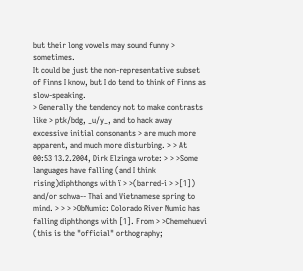but their long vowels may sound funny > sometimes.
It could be just the non-representative subset of Finns I know, but I do tend to think of Finns as slow-speaking.
> Generally the tendency not to make contrasts like > ptk/bdg, _u/y_, and to hack away excessive initial consonants > are much more apparent, and much more disturbing. > > At 00:53 13.2.2004, Dirk Elzinga wrote: > > >Some languages have falling (and I think rising)diphthongs with ï > >(barred-i > >[1]) and/or schwa-- Thai and Vietnamese spring to mind. > > > >ObNumic: Colorado River Numic has falling diphthongs with [1]. From > >Chemehuevi (this is the "official" orthography;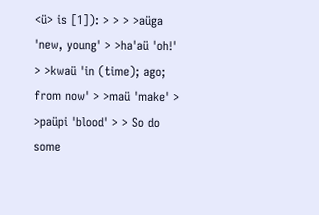<ü> is [1]): > > > >aüga 'new, young' > >ha'aü 'oh!' > >kwaü 'in (time); ago; from now' > >maü 'make' > >paüpi 'blood' > > So do some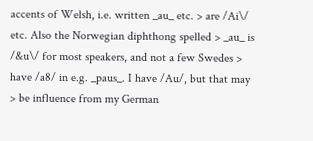accents of Welsh, i.e. written _au_ etc. > are /Ai\/ etc. Also the Norwegian diphthong spelled > _au_ is /&u\/ for most speakers, and not a few Swedes > have /a8/ in e.g. _paus_. I have /Au/, but that may > be influence from my German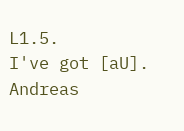L1.5.
I've got [aU]. Andreas